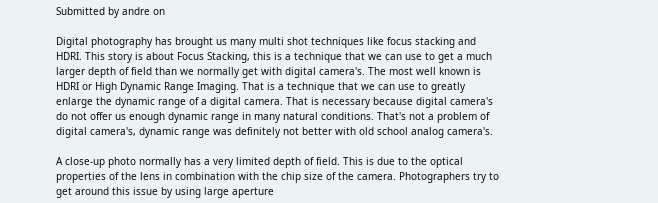Submitted by andre on

Digital photography has brought us many multi shot techniques like focus stacking and HDRI. This story is about Focus Stacking, this is a technique that we can use to get a much larger depth of field than we normally get with digital camera's. The most well known is HDRI or High Dynamic Range Imaging. That is a technique that we can use to greatly enlarge the dynamic range of a digital camera. That is necessary because digital camera's do not offer us enough dynamic range in many natural conditions. That's not a problem of digital camera's, dynamic range was definitely not better with old school analog camera's.

A close-up photo normally has a very limited depth of field. This is due to the optical properties of the lens in combination with the chip size of the camera. Photographers try to get around this issue by using large aperture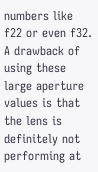numbers like f22 or even f32. A drawback of using these large aperture values is that the lens is definitely not performing at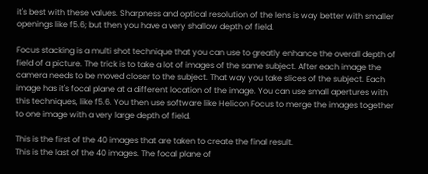it's best with these values. Sharpness and optical resolution of the lens is way better with smaller openings like f5.6; but then you have a very shallow depth of field.

Focus stacking is a multi shot technique that you can use to greatly enhance the overall depth of field of a picture. The trick is to take a lot of images of the same subject. After each image the camera needs to be moved closer to the subject. That way you take slices of the subject. Each image has it's focal plane at a different location of the image. You can use small apertures with this techniques, like f5.6. You then use software like Helicon Focus to merge the images together to one image with a very large depth of field.

This is the first of the 40 images that are taken to create the final result.
This is the last of the 40 images. The focal plane of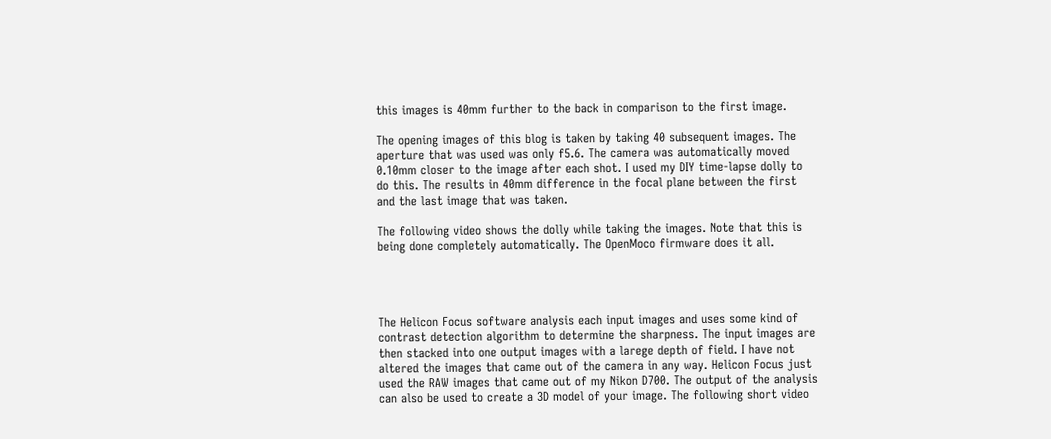this images is 40mm further to the back in comparison to the first image.

The opening images of this blog is taken by taking 40 subsequent images. The aperture that was used was only f5.6. The camera was automatically moved 0.10mm closer to the image after each shot. I used my DIY time-lapse dolly to do this. The results in 40mm difference in the focal plane between the first and the last image that was taken.

The following video shows the dolly while taking the images. Note that this is being done completely automatically. The OpenMoco firmware does it all.




The Helicon Focus software analysis each input images and uses some kind of contrast detection algorithm to determine the sharpness. The input images are then stacked into one output images with a larege depth of field. I have not altered the images that came out of the camera in any way. Helicon Focus just used the RAW images that came out of my Nikon D700. The output of the analysis can also be used to create a 3D model of your image. The following short video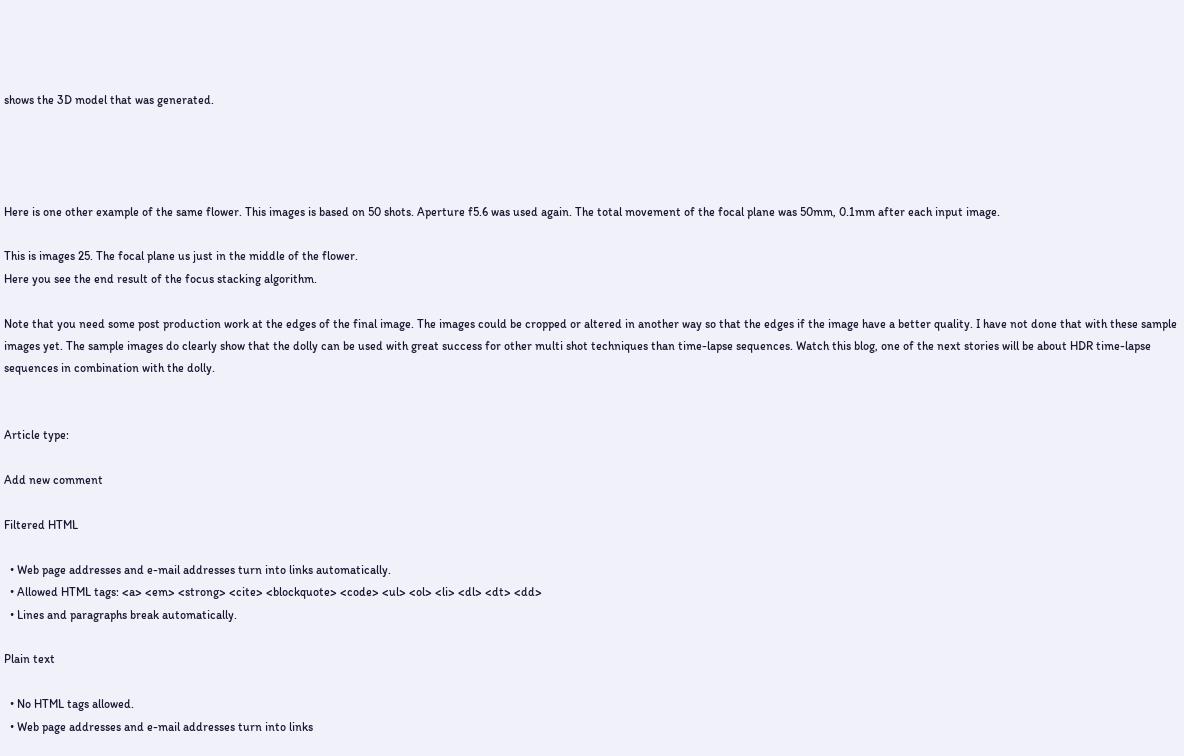shows the 3D model that was generated.




Here is one other example of the same flower. This images is based on 50 shots. Aperture f5.6 was used again. The total movement of the focal plane was 50mm, 0.1mm after each input image.

This is images 25. The focal plane us just in the middle of the flower.
Here you see the end result of the focus stacking algorithm.

Note that you need some post production work at the edges of the final image. The images could be cropped or altered in another way so that the edges if the image have a better quality. I have not done that with these sample images yet. The sample images do clearly show that the dolly can be used with great success for other multi shot techniques than time-lapse sequences. Watch this blog, one of the next stories will be about HDR time-lapse sequences in combination with the dolly.


Article type:

Add new comment

Filtered HTML

  • Web page addresses and e-mail addresses turn into links automatically.
  • Allowed HTML tags: <a> <em> <strong> <cite> <blockquote> <code> <ul> <ol> <li> <dl> <dt> <dd>
  • Lines and paragraphs break automatically.

Plain text

  • No HTML tags allowed.
  • Web page addresses and e-mail addresses turn into links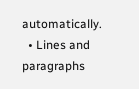automatically.
  • Lines and paragraphs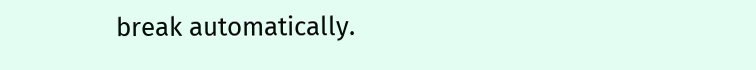break automatically.